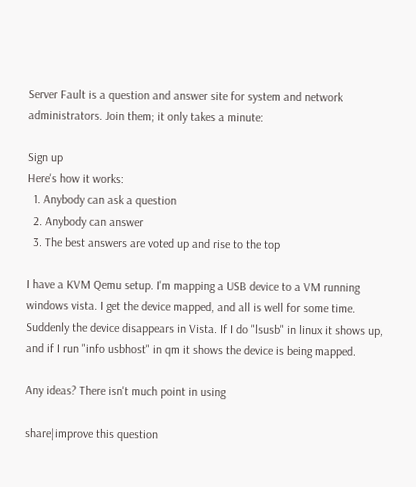Server Fault is a question and answer site for system and network administrators. Join them; it only takes a minute:

Sign up
Here's how it works:
  1. Anybody can ask a question
  2. Anybody can answer
  3. The best answers are voted up and rise to the top

I have a KVM Qemu setup. I'm mapping a USB device to a VM running windows vista. I get the device mapped, and all is well for some time. Suddenly the device disappears in Vista. If I do "lsusb" in linux it shows up, and if I run "info usbhost" in qm it shows the device is being mapped.

Any ideas? There isn't much point in using

share|improve this question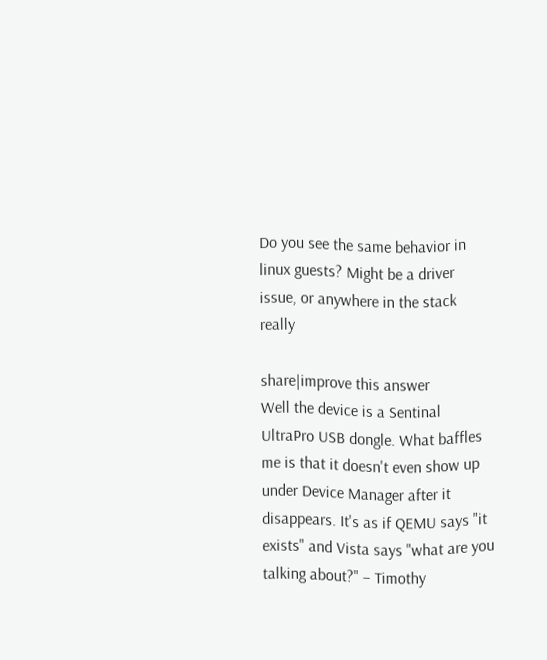Do you see the same behavior in linux guests? Might be a driver issue, or anywhere in the stack really

share|improve this answer
Well the device is a Sentinal UltraPro USB dongle. What baffles me is that it doesn't even show up under Device Manager after it disappears. It's as if QEMU says "it exists" and Vista says "what are you talking about?" – Timothy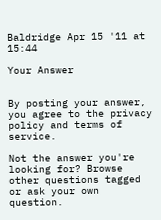Baldridge Apr 15 '11 at 15:44

Your Answer


By posting your answer, you agree to the privacy policy and terms of service.

Not the answer you're looking for? Browse other questions tagged or ask your own question.